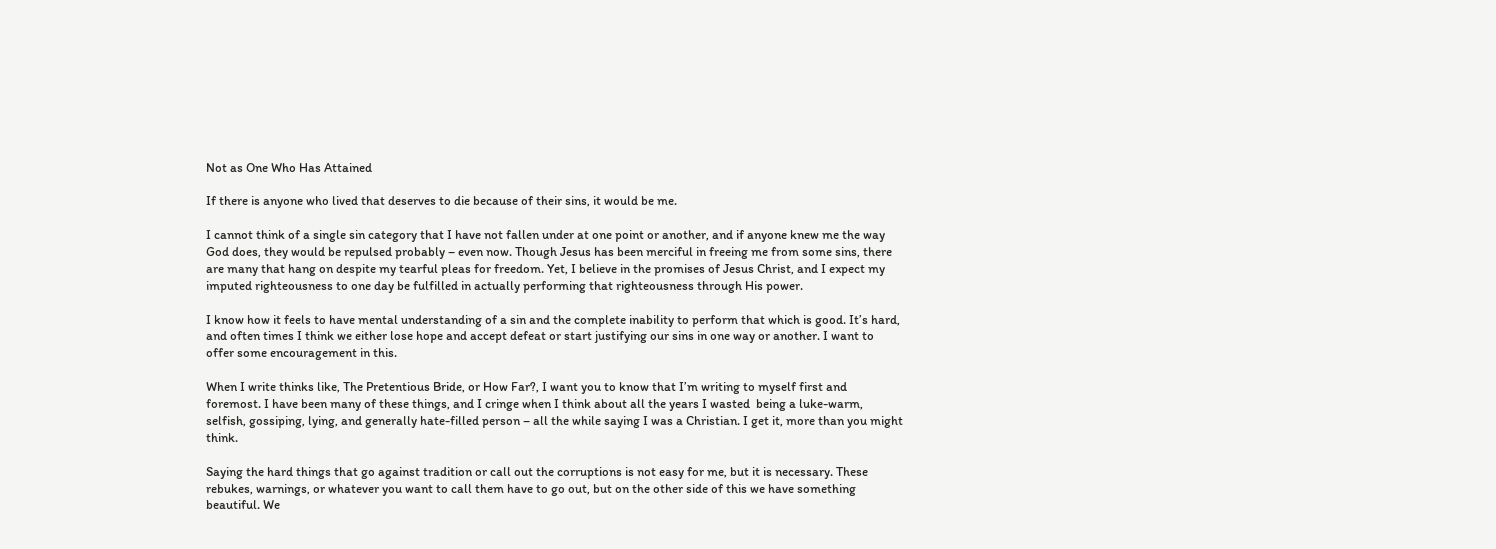Not as One Who Has Attained

If there is anyone who lived that deserves to die because of their sins, it would be me.

I cannot think of a single sin category that I have not fallen under at one point or another, and if anyone knew me the way God does, they would be repulsed probably – even now. Though Jesus has been merciful in freeing me from some sins, there are many that hang on despite my tearful pleas for freedom. Yet, I believe in the promises of Jesus Christ, and I expect my imputed righteousness to one day be fulfilled in actually performing that righteousness through His power.

I know how it feels to have mental understanding of a sin and the complete inability to perform that which is good. It’s hard, and often times I think we either lose hope and accept defeat or start justifying our sins in one way or another. I want to offer some encouragement in this.

When I write thinks like, The Pretentious Bride, or How Far?, I want you to know that I’m writing to myself first and foremost. I have been many of these things, and I cringe when I think about all the years I wasted  being a luke-warm, selfish, gossiping, lying, and generally hate-filled person – all the while saying I was a Christian. I get it, more than you might think.

Saying the hard things that go against tradition or call out the corruptions is not easy for me, but it is necessary. These rebukes, warnings, or whatever you want to call them have to go out, but on the other side of this we have something beautiful. We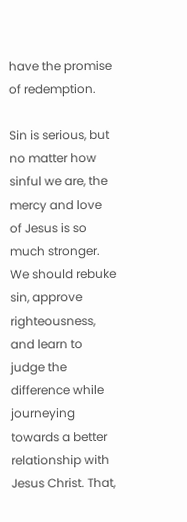have the promise of redemption.

Sin is serious, but no matter how sinful we are, the mercy and love of Jesus is so much stronger. We should rebuke sin, approve righteousness, and learn to judge the difference while journeying towards a better relationship with Jesus Christ. That,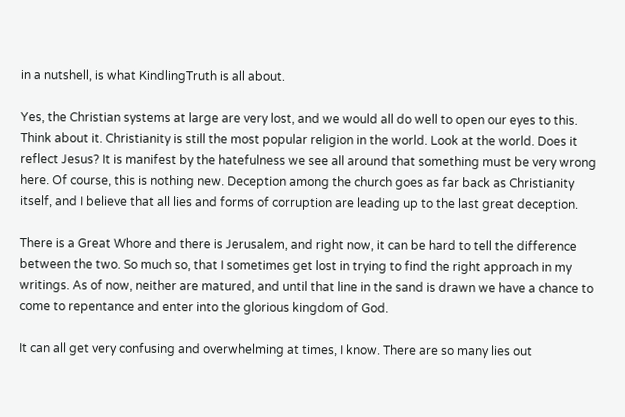in a nutshell, is what KindlingTruth is all about.

Yes, the Christian systems at large are very lost, and we would all do well to open our eyes to this. Think about it. Christianity is still the most popular religion in the world. Look at the world. Does it reflect Jesus? It is manifest by the hatefulness we see all around that something must be very wrong here. Of course, this is nothing new. Deception among the church goes as far back as Christianity itself, and I believe that all lies and forms of corruption are leading up to the last great deception.

There is a Great Whore and there is Jerusalem, and right now, it can be hard to tell the difference between the two. So much so, that I sometimes get lost in trying to find the right approach in my writings. As of now, neither are matured, and until that line in the sand is drawn we have a chance to come to repentance and enter into the glorious kingdom of God.

It can all get very confusing and overwhelming at times, I know. There are so many lies out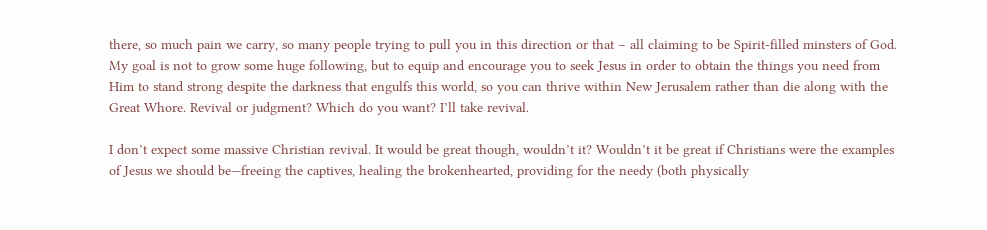there, so much pain we carry, so many people trying to pull you in this direction or that – all claiming to be Spirit-filled minsters of God. My goal is not to grow some huge following, but to equip and encourage you to seek Jesus in order to obtain the things you need from Him to stand strong despite the darkness that engulfs this world, so you can thrive within New Jerusalem rather than die along with the Great Whore. Revival or judgment? Which do you want? I’ll take revival.

I don’t expect some massive Christian revival. It would be great though, wouldn’t it? Wouldn’t it be great if Christians were the examples of Jesus we should be—freeing the captives, healing the brokenhearted, providing for the needy (both physically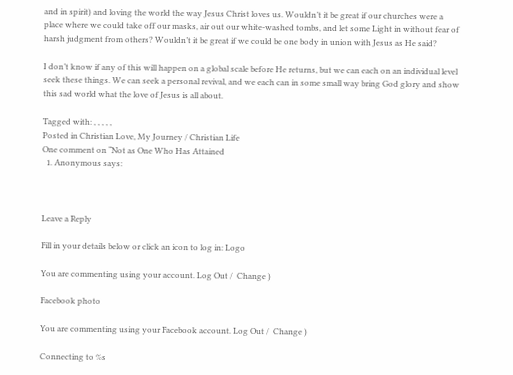and in spirit) and loving the world the way Jesus Christ loves us. Wouldn’t it be great if our churches were a place where we could take off our masks, air out our white-washed tombs, and let some Light in without fear of harsh judgment from others? Wouldn’t it be great if we could be one body in union with Jesus as He said?

I don’t know if any of this will happen on a global scale before He returns, but we can each on an individual level seek these things. We can seek a personal revival, and we each can in some small way bring God glory and show this sad world what the love of Jesus is all about.

Tagged with: , , , , ,
Posted in Christian Love, My Journey / Christian Life
One comment on “Not as One Who Has Attained
  1. Anonymous says:



Leave a Reply

Fill in your details below or click an icon to log in: Logo

You are commenting using your account. Log Out /  Change )

Facebook photo

You are commenting using your Facebook account. Log Out /  Change )

Connecting to %s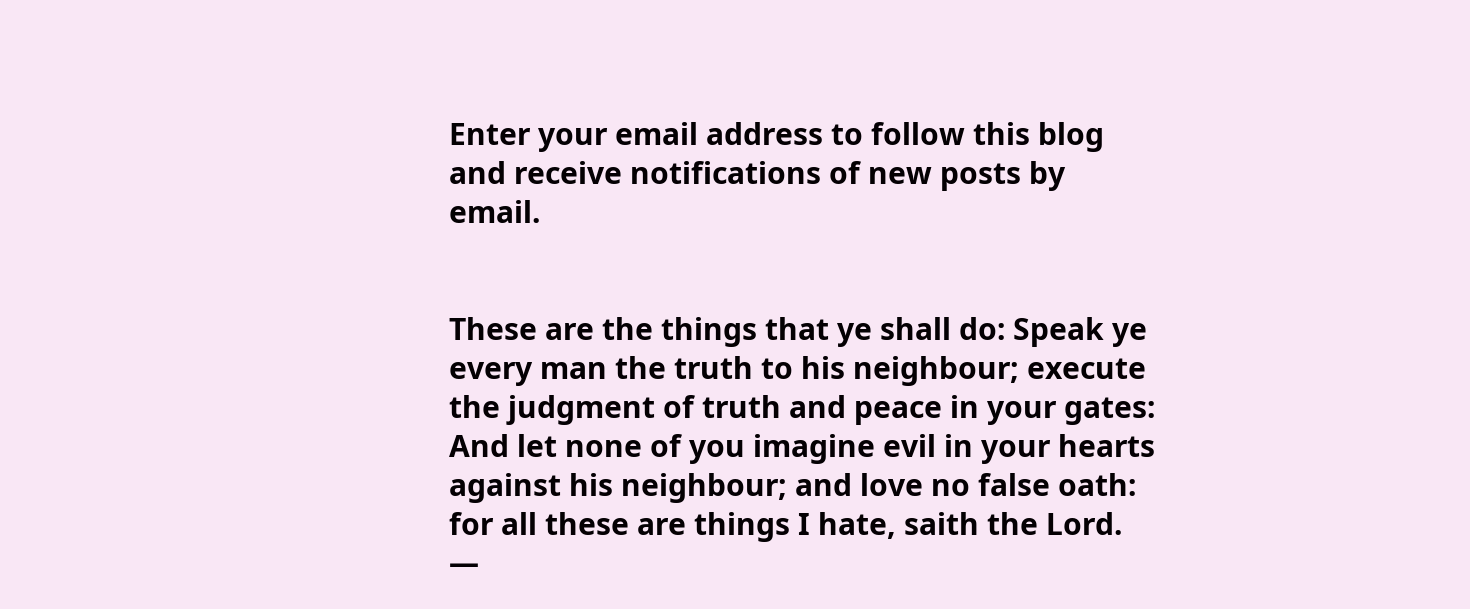Enter your email address to follow this blog and receive notifications of new posts by email.


These are the things that ye shall do: Speak ye every man the truth to his neighbour; execute the judgment of truth and peace in your gates: And let none of you imagine evil in your hearts against his neighbour; and love no false oath: for all these are things I hate, saith the Lord.  —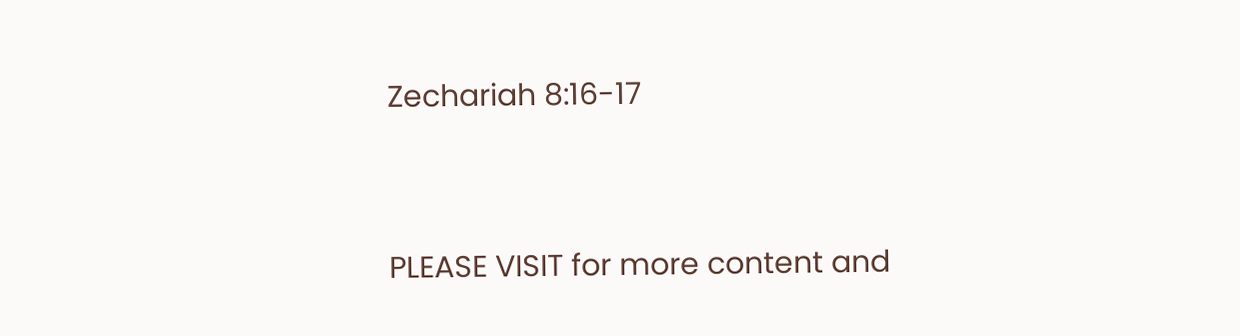Zechariah 8:16-17


PLEASE VISIT for more content and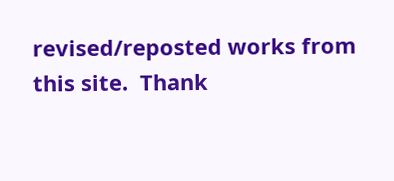revised/reposted works from this site.  Thank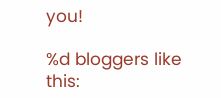you!

%d bloggers like this: